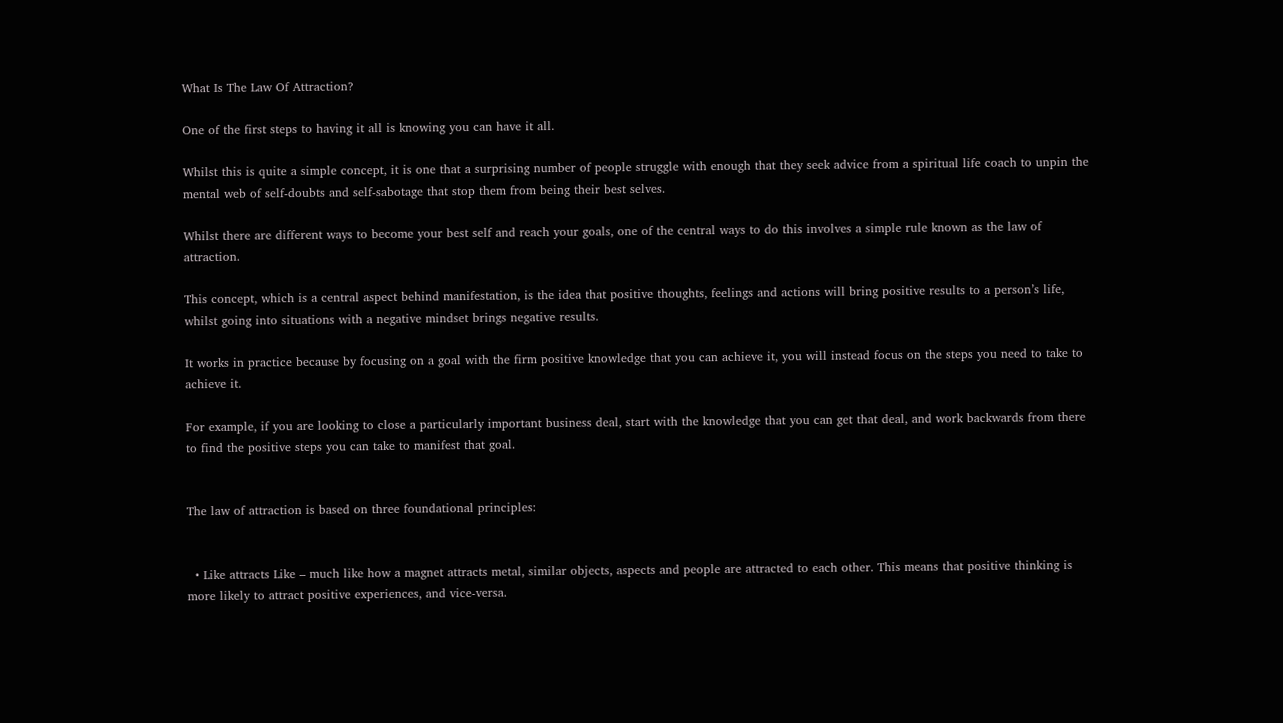What Is The Law Of Attraction?

One of the first steps to having it all is knowing you can have it all.

Whilst this is quite a simple concept, it is one that a surprising number of people struggle with enough that they seek advice from a spiritual life coach to unpin the mental web of self-doubts and self-sabotage that stop them from being their best selves.

Whilst there are different ways to become your best self and reach your goals, one of the central ways to do this involves a simple rule known as the law of attraction.

This concept, which is a central aspect behind manifestation, is the idea that positive thoughts, feelings and actions will bring positive results to a person’s life, whilst going into situations with a negative mindset brings negative results.

It works in practice because by focusing on a goal with the firm positive knowledge that you can achieve it, you will instead focus on the steps you need to take to achieve it.

For example, if you are looking to close a particularly important business deal, start with the knowledge that you can get that deal, and work backwards from there to find the positive steps you can take to manifest that goal.


The law of attraction is based on three foundational principles:


  • Like attracts Like – much like how a magnet attracts metal, similar objects, aspects and people are attracted to each other. This means that positive thinking is more likely to attract positive experiences, and vice-versa.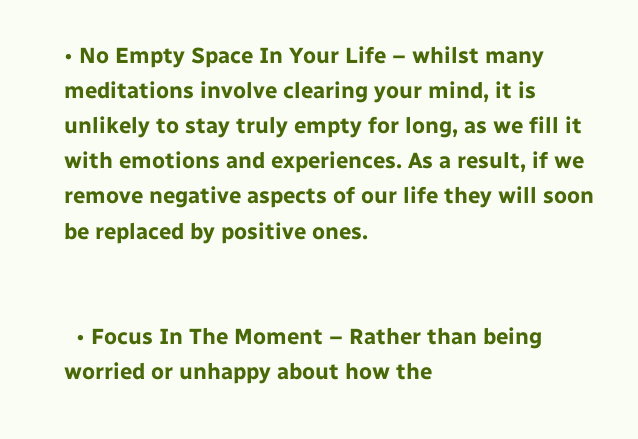• No Empty Space In Your Life – whilst many meditations involve clearing your mind, it is unlikely to stay truly empty for long, as we fill it with emotions and experiences. As a result, if we remove negative aspects of our life they will soon be replaced by positive ones.


  • Focus In The Moment – Rather than being worried or unhappy about how the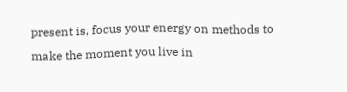present is, focus your energy on methods to make the moment you live in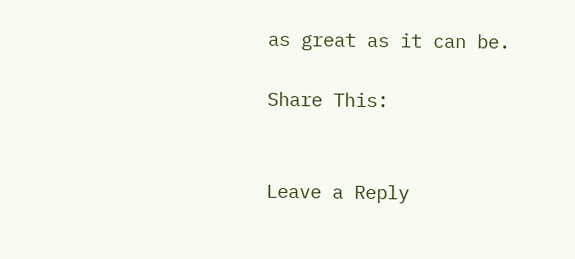as great as it can be.

Share This:


Leave a Reply